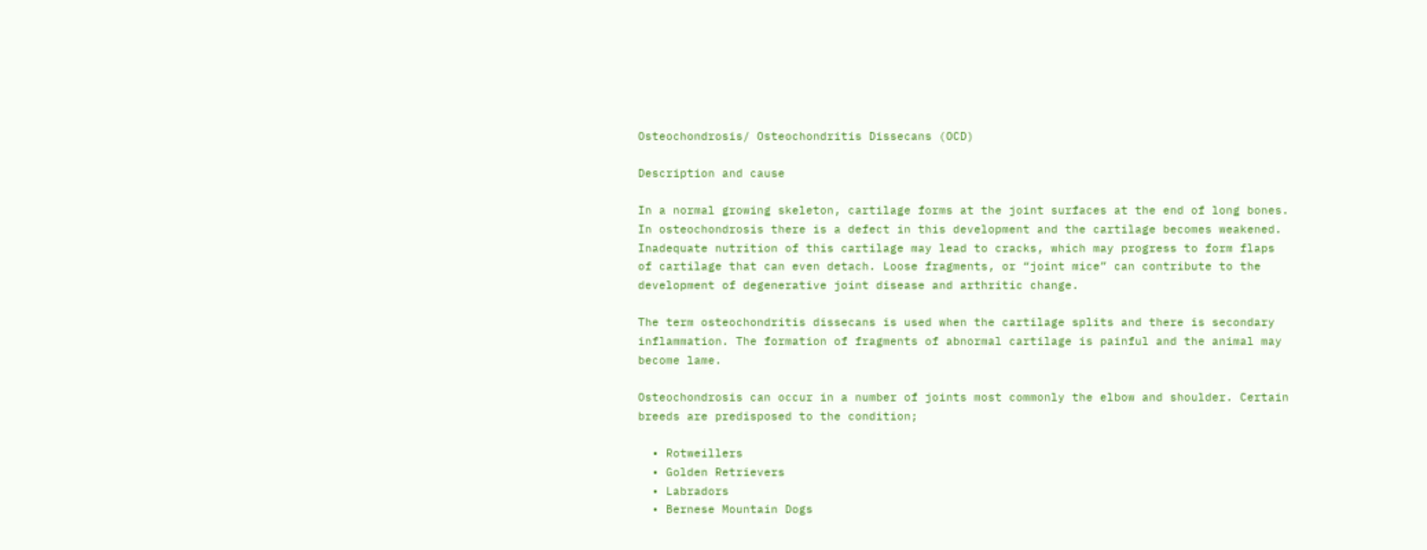Osteochondrosis/ Osteochondritis Dissecans (OCD)

Description and cause

In a normal growing skeleton, cartilage forms at the joint surfaces at the end of long bones. In osteochondrosis there is a defect in this development and the cartilage becomes weakened. Inadequate nutrition of this cartilage may lead to cracks, which may progress to form flaps of cartilage that can even detach. Loose fragments, or “joint mice” can contribute to the development of degenerative joint disease and arthritic change.

The term osteochondritis dissecans is used when the cartilage splits and there is secondary inflammation. The formation of fragments of abnormal cartilage is painful and the animal may become lame.

Osteochondrosis can occur in a number of joints most commonly the elbow and shoulder. Certain breeds are predisposed to the condition;

  • Rotweillers
  • Golden Retrievers
  • Labradors
  • Bernese Mountain Dogs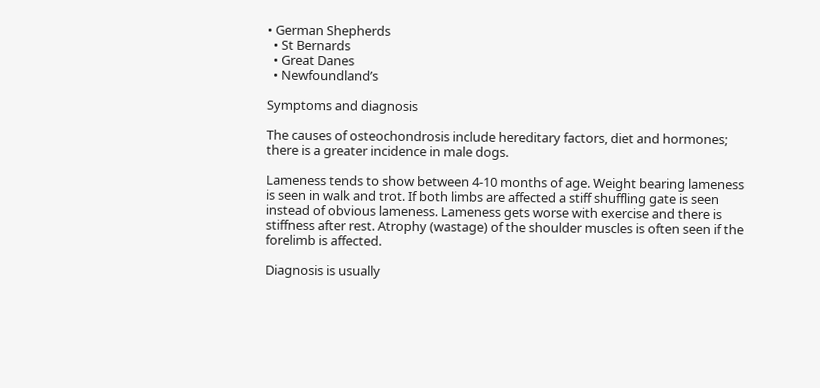• German Shepherds
  • St Bernards
  • Great Danes
  • Newfoundland’s

Symptoms and diagnosis

The causes of osteochondrosis include hereditary factors, diet and hormones; there is a greater incidence in male dogs.

Lameness tends to show between 4-10 months of age. Weight bearing lameness is seen in walk and trot. If both limbs are affected a stiff shuffling gate is seen instead of obvious lameness. Lameness gets worse with exercise and there is stiffness after rest. Atrophy (wastage) of the shoulder muscles is often seen if the forelimb is affected.

Diagnosis is usually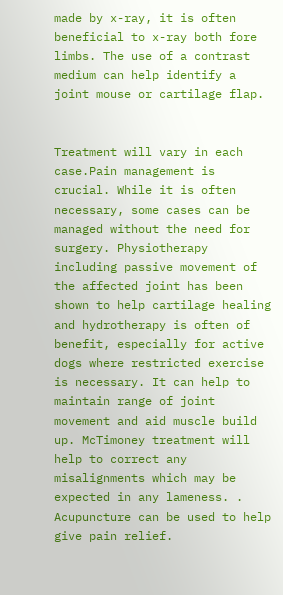made by x-ray, it is often beneficial to x-ray both fore limbs. The use of a contrast medium can help identify a joint mouse or cartilage flap.


Treatment will vary in each case.Pain management is crucial. While it is often necessary, some cases can be managed without the need for surgery. Physiotherapy including passive movement of the affected joint has been shown to help cartilage healing and hydrotherapy is often of benefit, especially for active dogs where restricted exercise is necessary. It can help to maintain range of joint movement and aid muscle build up. McTimoney treatment will help to correct any misalignments which may be expected in any lameness. . Acupuncture can be used to help give pain relief.